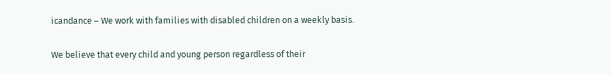icandance – We work with families with disabled children on a weekly basis.

We believe that every child and young person regardless of their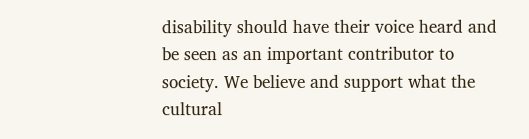disability should have their voice heard and be seen as an important contributor to society. We believe and support what the cultural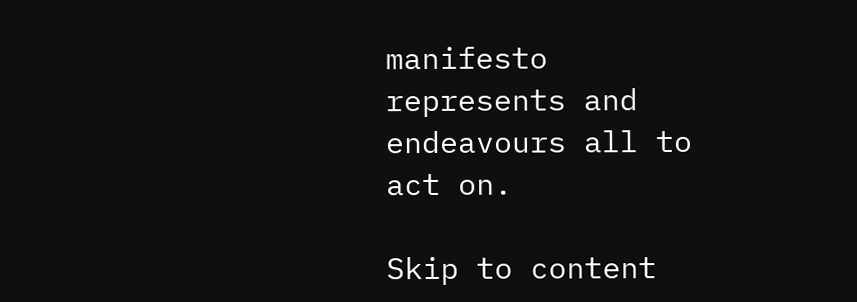manifesto represents and endeavours all to act on.

Skip to content